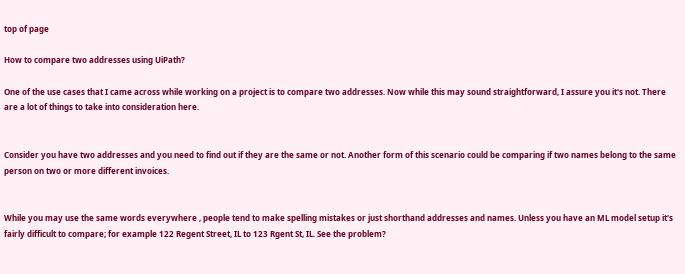top of page

How to compare two addresses using UiPath?

One of the use cases that I came across while working on a project is to compare two addresses. Now while this may sound straightforward, I assure you it's not. There are a lot of things to take into consideration here.


Consider you have two addresses and you need to find out if they are the same or not. Another form of this scenario could be comparing if two names belong to the same person on two or more different invoices.


While you may use the same words everywhere , people tend to make spelling mistakes or just shorthand addresses and names. Unless you have an ML model setup it's fairly difficult to compare; for example 122 Regent Street, IL to 123 Rgent St, IL. See the problem?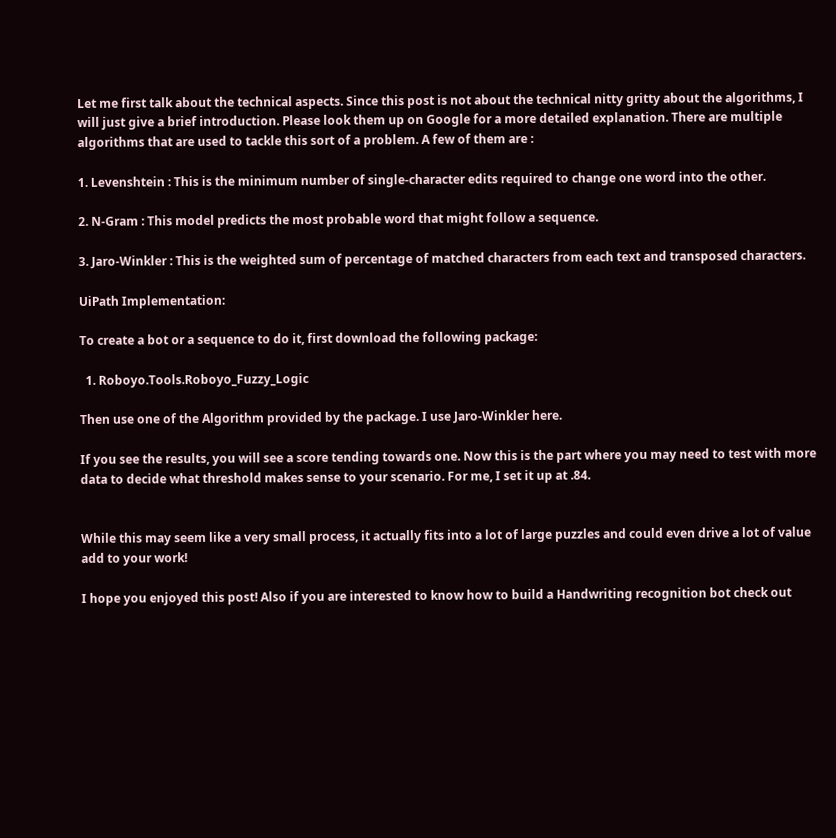Let me first talk about the technical aspects. Since this post is not about the technical nitty gritty about the algorithms, I will just give a brief introduction. Please look them up on Google for a more detailed explanation. There are multiple algorithms that are used to tackle this sort of a problem. A few of them are :

1. Levenshtein : This is the minimum number of single-character edits required to change one word into the other.

2. N-Gram : This model predicts the most probable word that might follow a sequence.

3. Jaro-Winkler : This is the weighted sum of percentage of matched characters from each text and transposed characters.

UiPath Implementation:

To create a bot or a sequence to do it, first download the following package:

  1. Roboyo.Tools.Roboyo_Fuzzy_Logic

Then use one of the Algorithm provided by the package. I use Jaro-Winkler here.

If you see the results, you will see a score tending towards one. Now this is the part where you may need to test with more data to decide what threshold makes sense to your scenario. For me, I set it up at .84.


While this may seem like a very small process, it actually fits into a lot of large puzzles and could even drive a lot of value add to your work!

I hope you enjoyed this post! Also if you are interested to know how to build a Handwriting recognition bot check out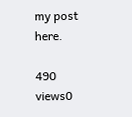my post here.

490 views0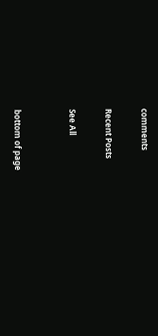comments

Recent Posts

See All


bottom of page